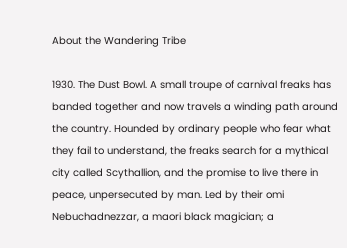About the Wandering Tribe

1930. The Dust Bowl. A small troupe of carnival freaks has banded together and now travels a winding path around the country. Hounded by ordinary people who fear what they fail to understand, the freaks search for a mythical city called Scythallion, and the promise to live there in peace, unpersecuted by man. Led by their omi Nebuchadnezzar, a maori black magician; a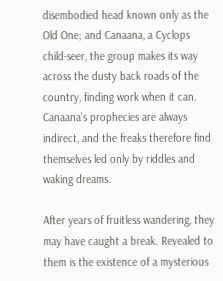disembodied head known only as the Old One; and Canaana, a Cyclops child-seer, the group makes its way across the dusty back roads of the country, finding work when it can. Canaana’s prophecies are always indirect, and the freaks therefore find themselves led only by riddles and waking dreams.

After years of fruitless wandering, they may have caught a break. Revealed to them is the existence of a mysterious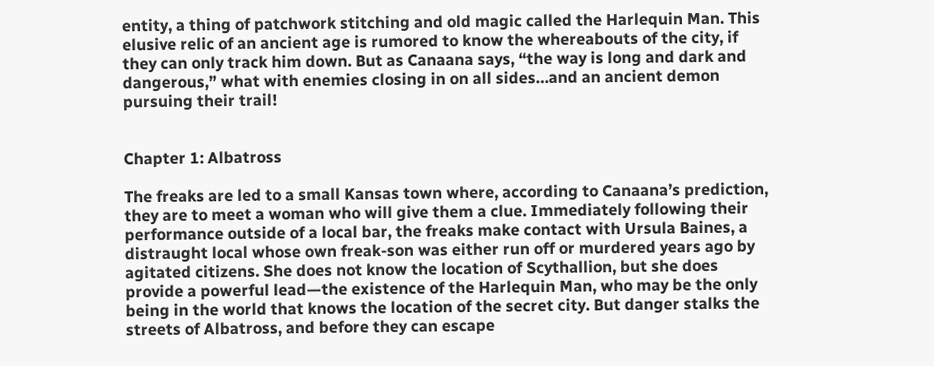entity, a thing of patchwork stitching and old magic called the Harlequin Man. This elusive relic of an ancient age is rumored to know the whereabouts of the city, if they can only track him down. But as Canaana says, “the way is long and dark and dangerous,” what with enemies closing in on all sides…and an ancient demon pursuing their trail!


Chapter 1: Albatross

The freaks are led to a small Kansas town where, according to Canaana’s prediction, they are to meet a woman who will give them a clue. Immediately following their performance outside of a local bar, the freaks make contact with Ursula Baines, a distraught local whose own freak-son was either run off or murdered years ago by agitated citizens. She does not know the location of Scythallion, but she does provide a powerful lead—the existence of the Harlequin Man, who may be the only being in the world that knows the location of the secret city. But danger stalks the streets of Albatross, and before they can escape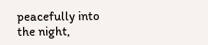peacefully into the night,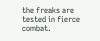the freaks are tested in fierce combat.